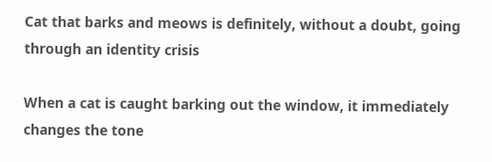Cat that barks and meows is definitely, without a doubt, going through an identity crisis

When a cat is caught barking out the window, it immediately changes the tone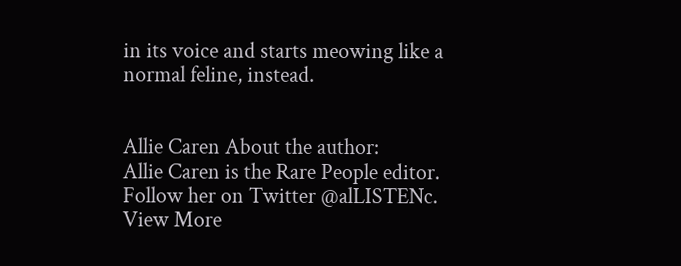in its voice and starts meowing like a normal feline, instead.


Allie Caren About the author:
Allie Caren is the Rare People editor. Follow her on Twitter @alLISTENc.
View More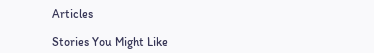Articles

Stories You Might Like